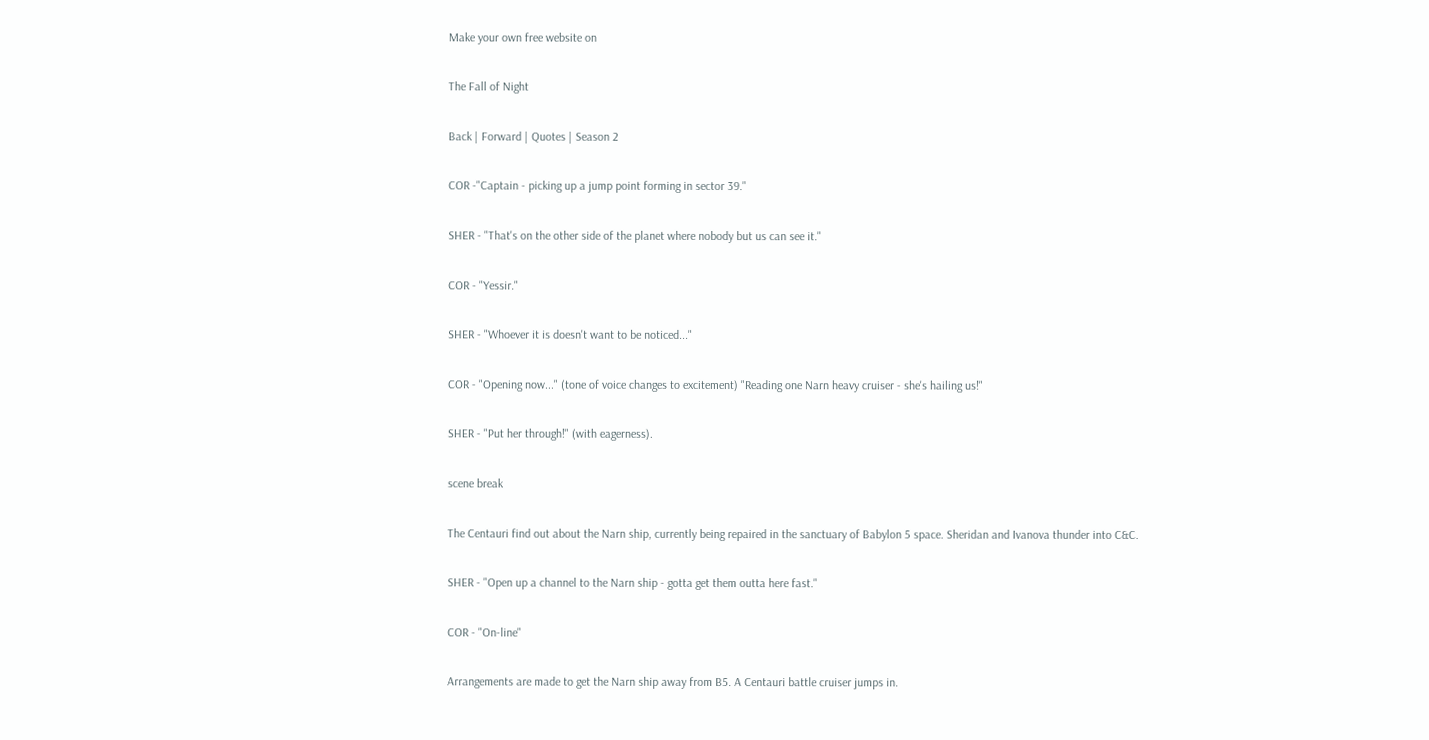Make your own free website on

The Fall of Night

Back | Forward | Quotes | Season 2

COR -"Captain - picking up a jump point forming in sector 39."

SHER - "That's on the other side of the planet where nobody but us can see it."

COR - "Yessir."

SHER - "Whoever it is doesn't want to be noticed..."

COR - "Opening now..." (tone of voice changes to excitement) "Reading one Narn heavy cruiser - she's hailing us!"

SHER - "Put her through!" (with eagerness).

scene break

The Centauri find out about the Narn ship, currently being repaired in the sanctuary of Babylon 5 space. Sheridan and Ivanova thunder into C&C.

SHER - "Open up a channel to the Narn ship - gotta get them outta here fast."

COR - "On-line"

Arrangements are made to get the Narn ship away from B5. A Centauri battle cruiser jumps in.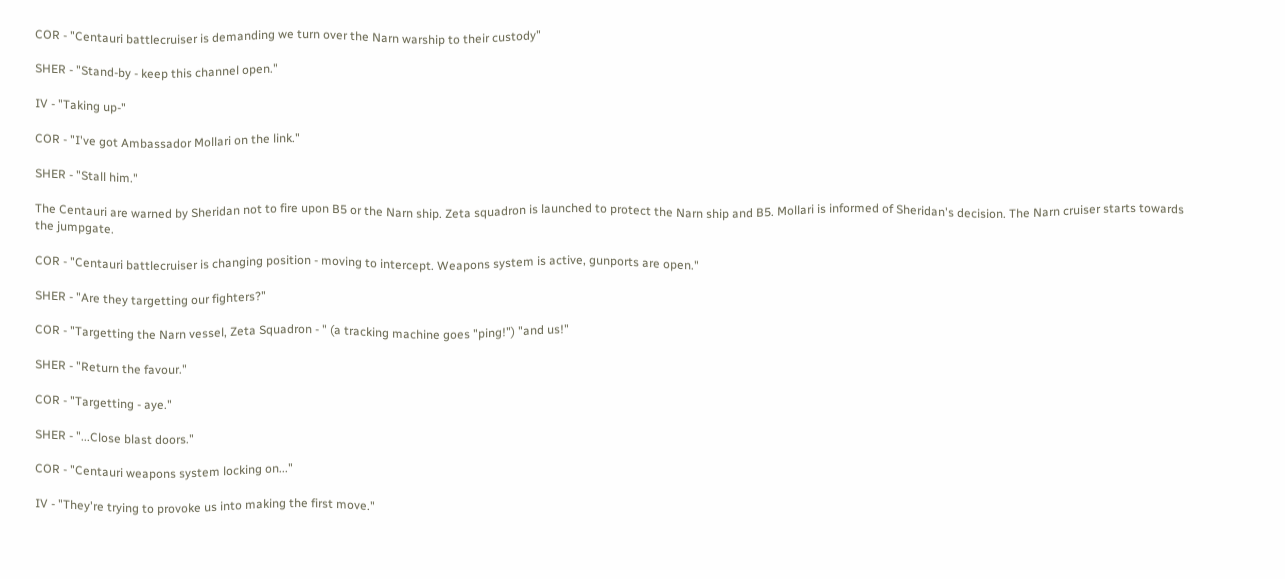COR - "Centauri battlecruiser is demanding we turn over the Narn warship to their custody"

SHER - "Stand-by - keep this channel open."

IV - "Taking up-"

COR - "I've got Ambassador Mollari on the link."

SHER - "Stall him."

The Centauri are warned by Sheridan not to fire upon B5 or the Narn ship. Zeta squadron is launched to protect the Narn ship and B5. Mollari is informed of Sheridan's decision. The Narn cruiser starts towards the jumpgate.

COR - "Centauri battlecruiser is changing position - moving to intercept. Weapons system is active, gunports are open."

SHER - "Are they targetting our fighters?"

COR - "Targetting the Narn vessel, Zeta Squadron - " (a tracking machine goes "ping!") "and us!"

SHER - "Return the favour."

COR - "Targetting - aye."

SHER - "...Close blast doors."

COR - "Centauri weapons system locking on..."

IV - "They're trying to provoke us into making the first move."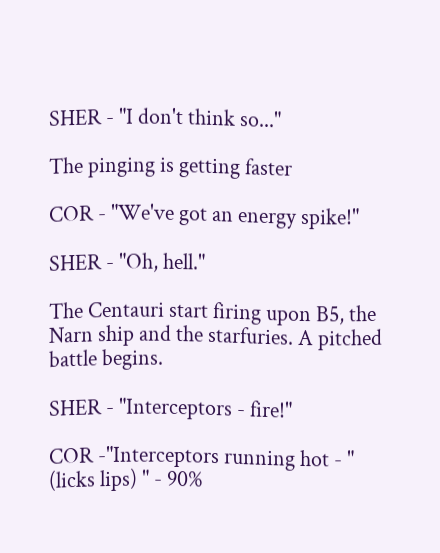SHER - "I don't think so..."

The pinging is getting faster

COR - "We've got an energy spike!"

SHER - "Oh, hell."

The Centauri start firing upon B5, the Narn ship and the starfuries. A pitched battle begins.

SHER - "Interceptors - fire!"

COR -"Interceptors running hot - " (licks lips) " - 90%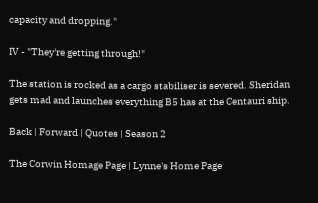capacity and dropping."

IV - "They're getting through!"

The station is rocked as a cargo stabiliser is severed. Sheridan gets mad and launches everything B5 has at the Centauri ship.

Back | Forward | Quotes | Season 2

The Corwin Homage Page | Lynne's Home Page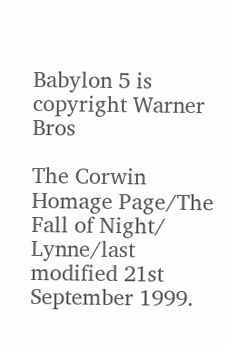Babylon 5 is copyright Warner Bros

The Corwin Homage Page/The Fall of Night/ Lynne/last modified 21st September 1999.